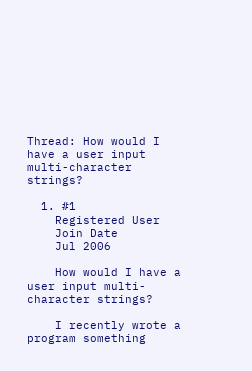Thread: How would I have a user input multi-character strings?

  1. #1
    Registered User
    Join Date
    Jul 2006

    How would I have a user input multi-character strings?

    I recently wrote a program something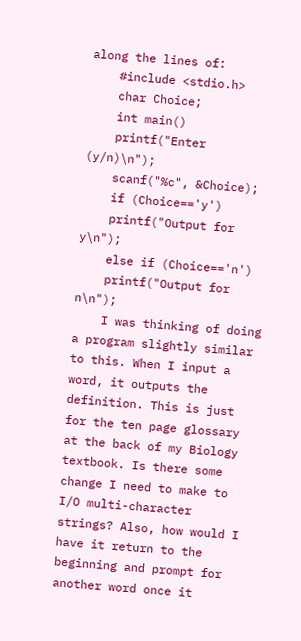along the lines of:
    #include <stdio.h>
    char Choice;
    int main()
    printf("Enter (y/n)\n");
    scanf("%c", &Choice);
    if (Choice=='y')
    printf("Output for y\n");
    else if (Choice=='n')
    printf("Output for n\n");
    I was thinking of doing a program slightly similar to this. When I input a word, it outputs the definition. This is just for the ten page glossary at the back of my Biology textbook. Is there some change I need to make to I/O multi-character strings? Also, how would I have it return to the beginning and prompt for another word once it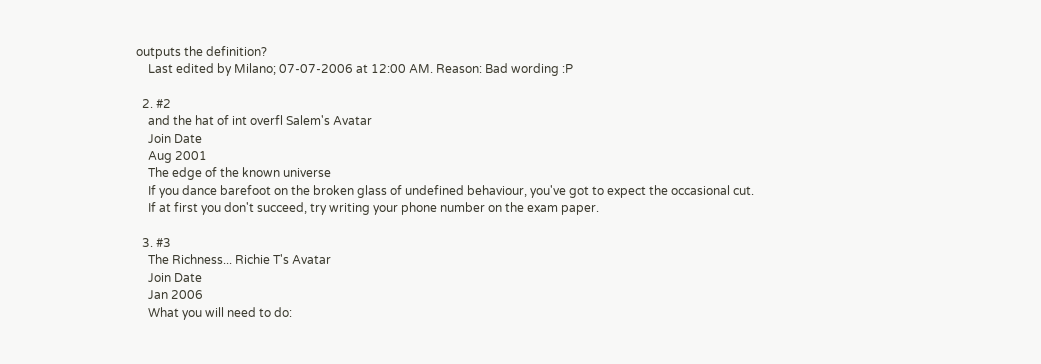outputs the definition?
    Last edited by Milano; 07-07-2006 at 12:00 AM. Reason: Bad wording :P

  2. #2
    and the hat of int overfl Salem's Avatar
    Join Date
    Aug 2001
    The edge of the known universe
    If you dance barefoot on the broken glass of undefined behaviour, you've got to expect the occasional cut.
    If at first you don't succeed, try writing your phone number on the exam paper.

  3. #3
    The Richness... Richie T's Avatar
    Join Date
    Jan 2006
    What you will need to do: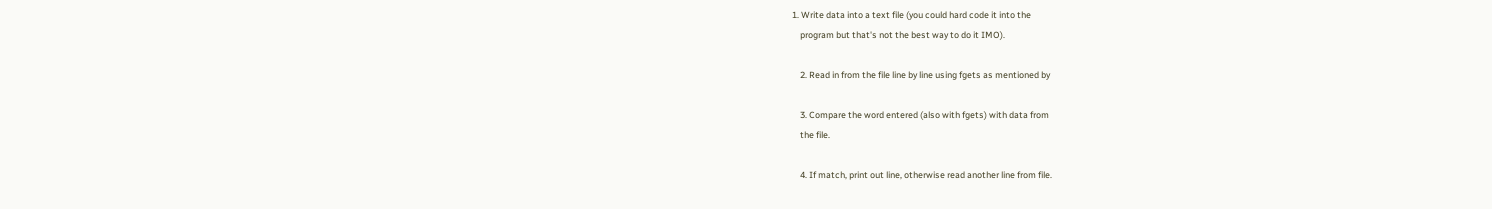1. Write data into a text file (you could hard code it into the
    program but that's not the best way to do it IMO).

    2. Read in from the file line by line using fgets as mentioned by

    3. Compare the word entered (also with fgets) with data from
    the file.

    4. If match, print out line, otherwise read another line from file.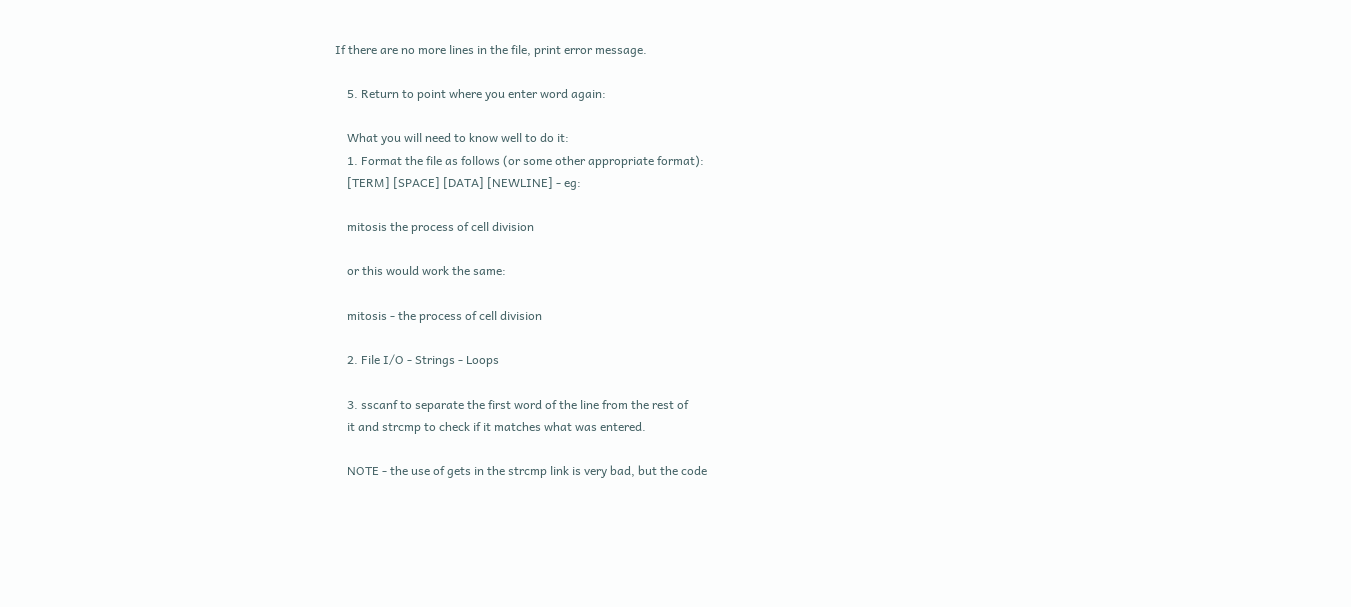If there are no more lines in the file, print error message.

    5. Return to point where you enter word again:

    What you will need to know well to do it:
    1. Format the file as follows (or some other appropriate format):
    [TERM] [SPACE] [DATA] [NEWLINE] - eg:

    mitosis the process of cell division

    or this would work the same:

    mitosis - the process of cell division

    2. File I/O - Strings - Loops

    3. sscanf to separate the first word of the line from the rest of
    it and strcmp to check if it matches what was entered.

    NOTE - the use of gets in the strcmp link is very bad, but the code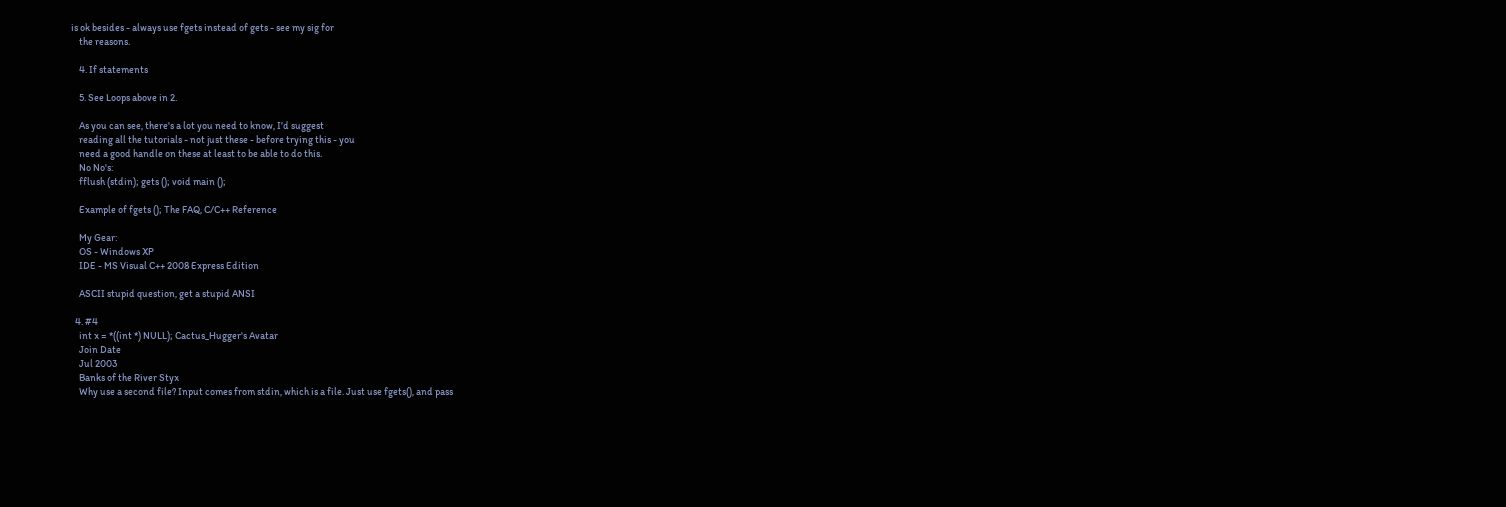is ok besides - always use fgets instead of gets - see my sig for
    the reasons.

    4. If statements

    5. See Loops above in 2.

    As you can see, there's a lot you need to know, I'd suggest
    reading all the tutorials - not just these - before trying this - you
    need a good handle on these at least to be able to do this.
    No No's:
    fflush (stdin); gets (); void main ();

    Example of fgets (); The FAQ, C/C++ Reference

    My Gear:
    OS - Windows XP
    IDE - MS Visual C++ 2008 Express Edition

    ASCII stupid question, get a stupid ANSI

  4. #4
    int x = *((int *) NULL); Cactus_Hugger's Avatar
    Join Date
    Jul 2003
    Banks of the River Styx
    Why use a second file? Input comes from stdin, which is a file. Just use fgets(), and pass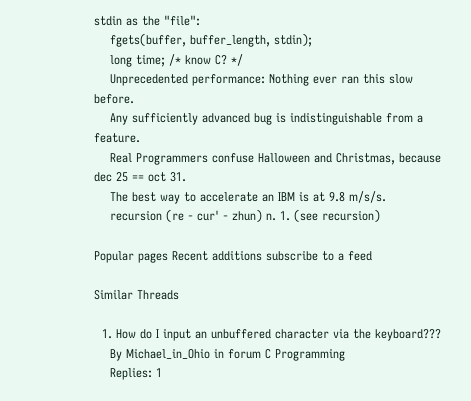stdin as the "file":
    fgets(buffer, buffer_length, stdin);
    long time; /* know C? */
    Unprecedented performance: Nothing ever ran this slow before.
    Any sufficiently advanced bug is indistinguishable from a feature.
    Real Programmers confuse Halloween and Christmas, because dec 25 == oct 31.
    The best way to accelerate an IBM is at 9.8 m/s/s.
    recursion (re - cur' - zhun) n. 1. (see recursion)

Popular pages Recent additions subscribe to a feed

Similar Threads

  1. How do I input an unbuffered character via the keyboard???
    By Michael_in_Ohio in forum C Programming
    Replies: 1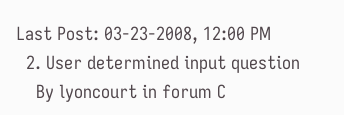Last Post: 03-23-2008, 12:00 PM
  2. User determined input question
    By lyoncourt in forum C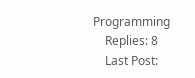Programming
    Replies: 8
    Last Post: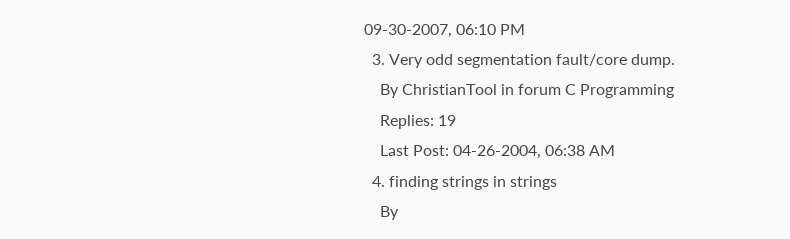09-30-2007, 06:10 PM
  3. Very odd segmentation fault/core dump.
    By ChristianTool in forum C Programming
    Replies: 19
    Last Post: 04-26-2004, 06:38 AM
  4. finding strings in strings
    By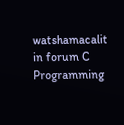watshamacalit in forum C Programming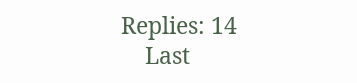Replies: 14
    Last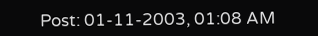Post: 01-11-2003, 01:08 AM